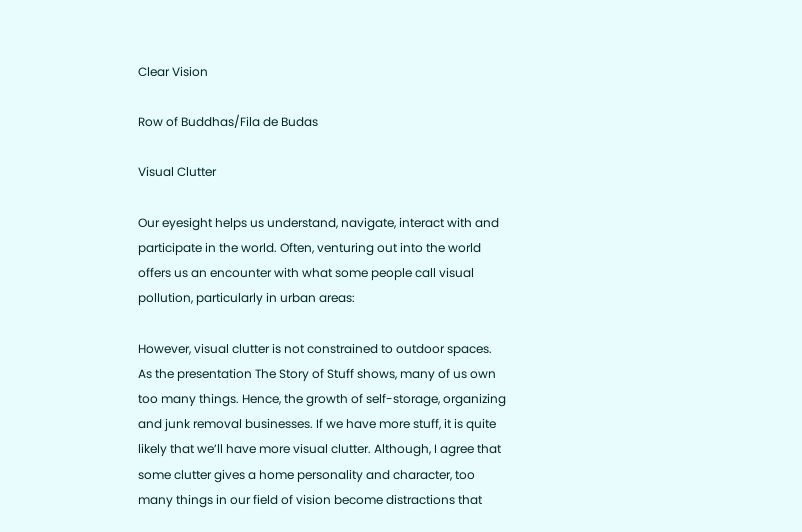Clear Vision

Row of Buddhas/Fila de Budas

Visual Clutter

Our eyesight helps us understand, navigate, interact with and participate in the world. Often, venturing out into the world offers us an encounter with what some people call visual pollution, particularly in urban areas:

However, visual clutter is not constrained to outdoor spaces. As the presentation The Story of Stuff shows, many of us own too many things. Hence, the growth of self-storage, organizing and junk removal businesses. If we have more stuff, it is quite likely that we’ll have more visual clutter. Although, I agree that some clutter gives a home personality and character, too many things in our field of vision become distractions that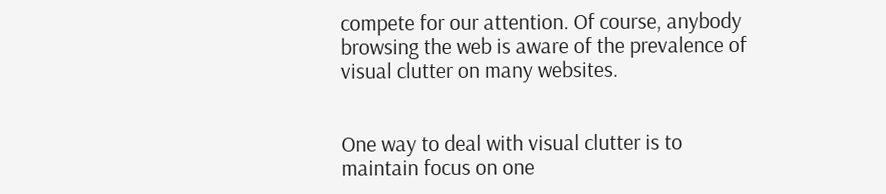compete for our attention. Of course, anybody browsing the web is aware of the prevalence of visual clutter on many websites.


One way to deal with visual clutter is to maintain focus on one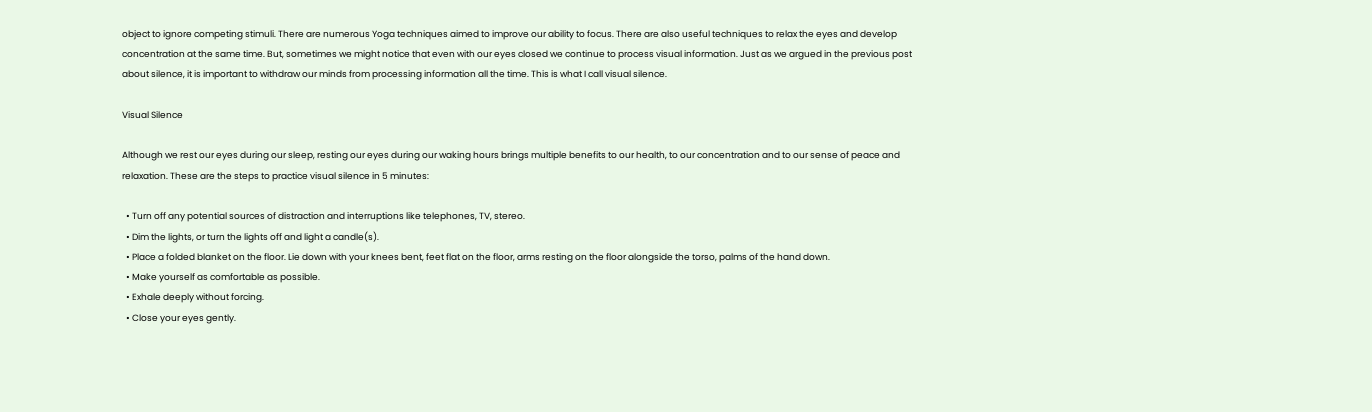object to ignore competing stimuli. There are numerous Yoga techniques aimed to improve our ability to focus. There are also useful techniques to relax the eyes and develop concentration at the same time. But, sometimes we might notice that even with our eyes closed we continue to process visual information. Just as we argued in the previous post about silence, it is important to withdraw our minds from processing information all the time. This is what I call visual silence.

Visual Silence

Although we rest our eyes during our sleep, resting our eyes during our waking hours brings multiple benefits to our health, to our concentration and to our sense of peace and relaxation. These are the steps to practice visual silence in 5 minutes:

  • Turn off any potential sources of distraction and interruptions like telephones, TV, stereo.
  • Dim the lights, or turn the lights off and light a candle(s).
  • Place a folded blanket on the floor. Lie down with your knees bent, feet flat on the floor, arms resting on the floor alongside the torso, palms of the hand down.
  • Make yourself as comfortable as possible.
  • Exhale deeply without forcing.
  • Close your eyes gently.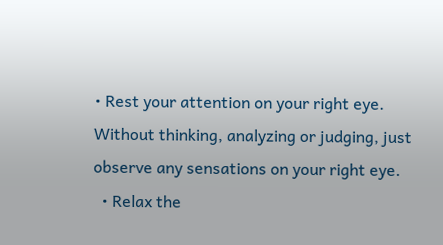• Rest your attention on your right eye. Without thinking, analyzing or judging, just observe any sensations on your right eye.
  • Relax the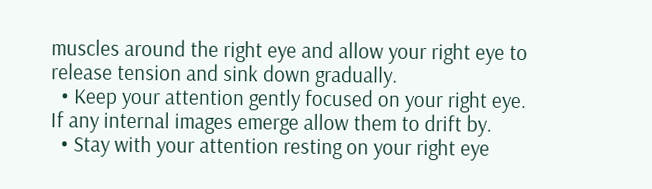muscles around the right eye and allow your right eye to release tension and sink down gradually.
  • Keep your attention gently focused on your right eye. If any internal images emerge allow them to drift by.
  • Stay with your attention resting on your right eye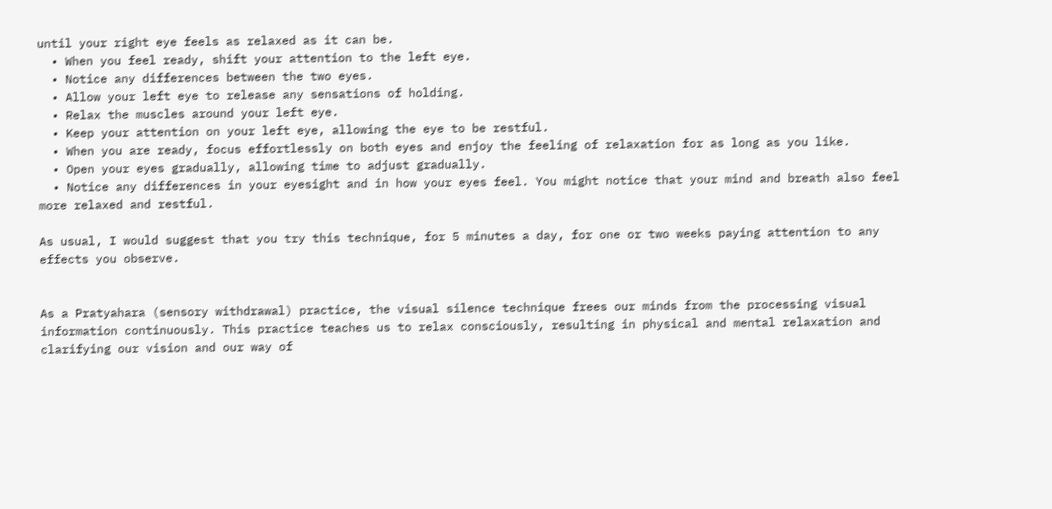until your right eye feels as relaxed as it can be.
  • When you feel ready, shift your attention to the left eye.
  • Notice any differences between the two eyes.
  • Allow your left eye to release any sensations of holding.
  • Relax the muscles around your left eye.
  • Keep your attention on your left eye, allowing the eye to be restful.
  • When you are ready, focus effortlessly on both eyes and enjoy the feeling of relaxation for as long as you like.
  • Open your eyes gradually, allowing time to adjust gradually.
  • Notice any differences in your eyesight and in how your eyes feel. You might notice that your mind and breath also feel more relaxed and restful.

As usual, I would suggest that you try this technique, for 5 minutes a day, for one or two weeks paying attention to any effects you observe.


As a Pratyahara (sensory withdrawal) practice, the visual silence technique frees our minds from the processing visual information continuously. This practice teaches us to relax consciously, resulting in physical and mental relaxation and clarifying our vision and our way of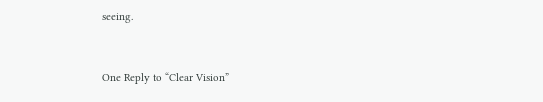seeing.


One Reply to “Clear Vision”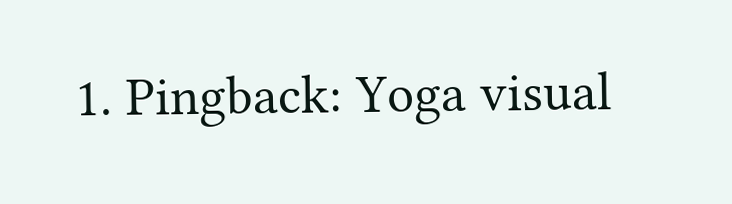1. Pingback: Yoga visual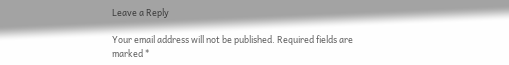Leave a Reply

Your email address will not be published. Required fields are marked *